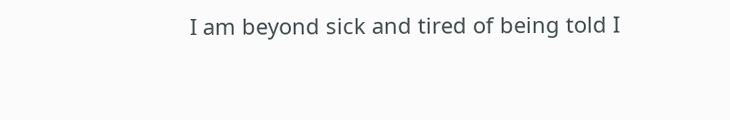I am beyond sick and tired of being told I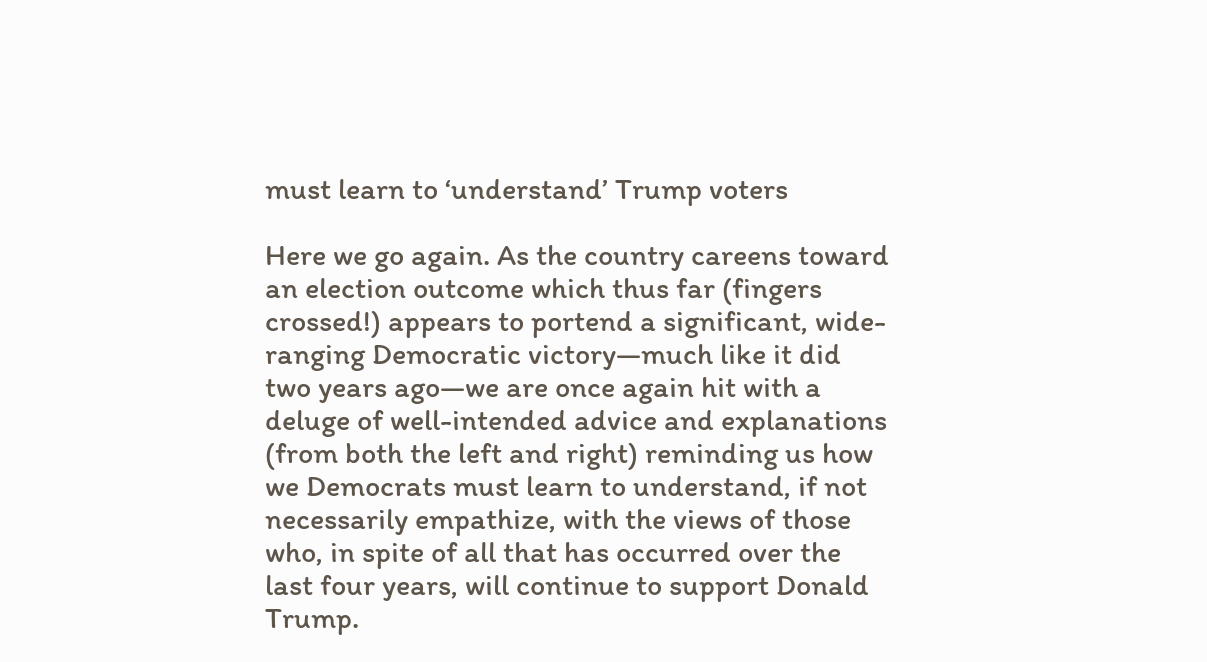must learn to ‘understand’ Trump voters

Here we go again. As the country careens toward an election outcome which thus far (fingers crossed!) appears to portend a significant, wide-ranging Democratic victory—much like it did two years ago—we are once again hit with a deluge of well-intended advice and explanations (from both the left and right) reminding us how we Democrats must learn to understand, if not necessarily empathize, with the views of those who, in spite of all that has occurred over the last four years, will continue to support Donald Trump.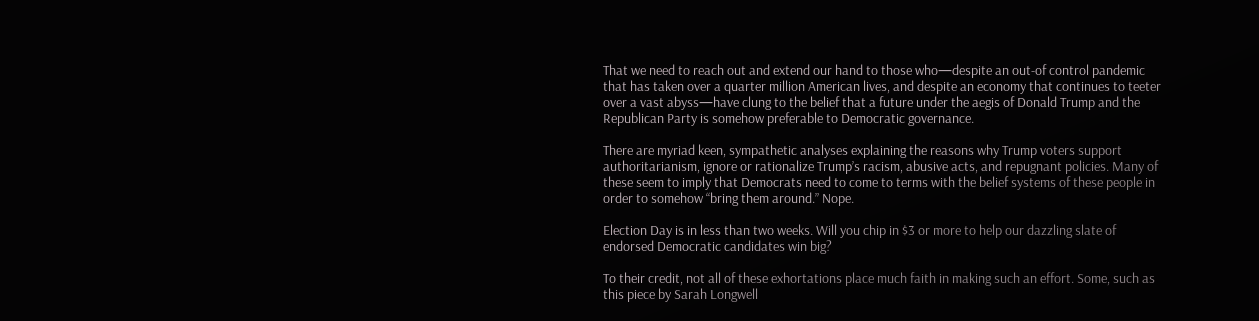That we need to reach out and extend our hand to those who—despite an out-of control pandemic that has taken over a quarter million American lives, and despite an economy that continues to teeter over a vast abyss—have clung to the belief that a future under the aegis of Donald Trump and the Republican Party is somehow preferable to Democratic governance.

There are myriad keen, sympathetic analyses explaining the reasons why Trump voters support authoritarianism, ignore or rationalize Trump’s racism, abusive acts, and repugnant policies. Many of these seem to imply that Democrats need to come to terms with the belief systems of these people in order to somehow “bring them around.” Nope.

Election Day is in less than two weeks. Will you chip in $3 or more to help our dazzling slate of endorsed Democratic candidates win big?

To their credit, not all of these exhortations place much faith in making such an effort. Some, such as this piece by Sarah Longwell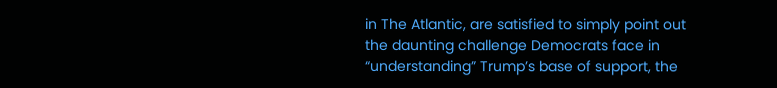in The Atlantic, are satisfied to simply point out the daunting challenge Democrats face in “understanding” Trump’s base of support, the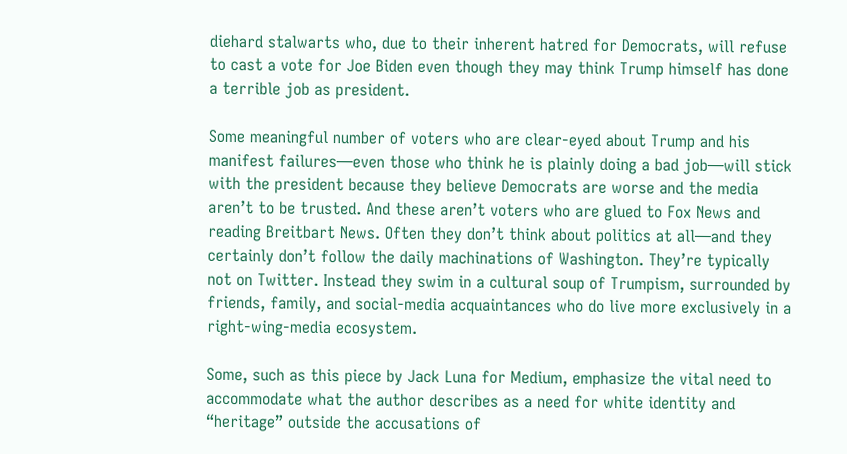diehard stalwarts who, due to their inherent hatred for Democrats, will refuse to cast a vote for Joe Biden even though they may think Trump himself has done a terrible job as president.

Some meaningful number of voters who are clear-eyed about Trump and his manifest failures—even those who think he is plainly doing a bad job—will stick with the president because they believe Democrats are worse and the media aren’t to be trusted. And these aren’t voters who are glued to Fox News and reading Breitbart News. Often they don’t think about politics at all—and they certainly don’t follow the daily machinations of Washington. They’re typically not on Twitter. Instead they swim in a cultural soup of Trumpism, surrounded by friends, family, and social-media acquaintances who do live more exclusively in a right-wing-media ecosystem.

Some, such as this piece by Jack Luna for Medium, emphasize the vital need to accommodate what the author describes as a need for white identity and “heritage” outside the accusations of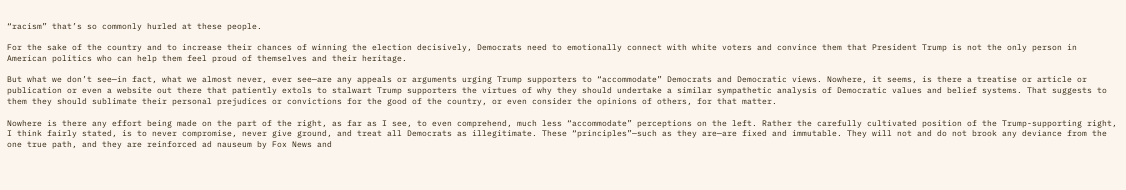“racism” that’s so commonly hurled at these people.

For the sake of the country and to increase their chances of winning the election decisively, Democrats need to emotionally connect with white voters and convince them that President Trump is not the only person in American politics who can help them feel proud of themselves and their heritage.

But what we don’t see—in fact, what we almost never, ever see—are any appeals or arguments urging Trump supporters to “accommodate” Democrats and Democratic views. Nowhere, it seems, is there a treatise or article or publication or even a website out there that patiently extols to stalwart Trump supporters the virtues of why they should undertake a similar sympathetic analysis of Democratic values and belief systems. That suggests to them they should sublimate their personal prejudices or convictions for the good of the country, or even consider the opinions of others, for that matter.

Nowhere is there any effort being made on the part of the right, as far as I see, to even comprehend, much less “accommodate” perceptions on the left. Rather the carefully cultivated position of the Trump-supporting right, I think fairly stated, is to never compromise, never give ground, and treat all Democrats as illegitimate. These “principles”—such as they are—are fixed and immutable. They will not and do not brook any deviance from the one true path, and they are reinforced ad nauseum by Fox News and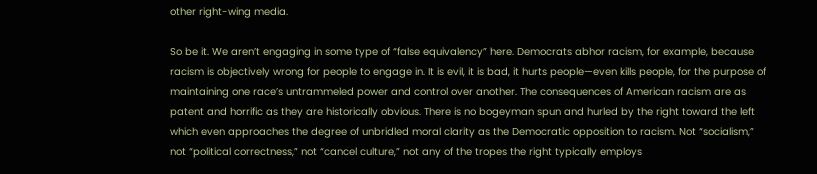other right-wing media.

So be it. We aren’t engaging in some type of “false equivalency” here. Democrats abhor racism, for example, because racism is objectively wrong for people to engage in. It is evil, it is bad, it hurts people—even kills people, for the purpose of maintaining one race’s untrammeled power and control over another. The consequences of American racism are as patent and horrific as they are historically obvious. There is no bogeyman spun and hurled by the right toward the left which even approaches the degree of unbridled moral clarity as the Democratic opposition to racism. Not “socialism,” not “political correctness,” not “cancel culture,” not any of the tropes the right typically employs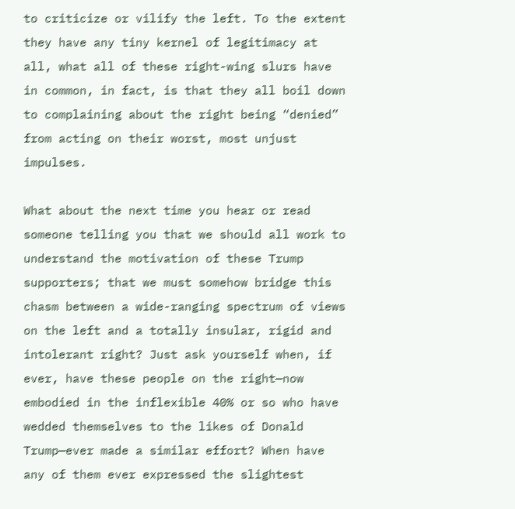to criticize or vilify the left. To the extent they have any tiny kernel of legitimacy at all, what all of these right-wing slurs have in common, in fact, is that they all boil down to complaining about the right being “denied” from acting on their worst, most unjust impulses.

What about the next time you hear or read someone telling you that we should all work to understand the motivation of these Trump supporters; that we must somehow bridge this chasm between a wide-ranging spectrum of views on the left and a totally insular, rigid and intolerant right? Just ask yourself when, if ever, have these people on the right—now embodied in the inflexible 40% or so who have wedded themselves to the likes of Donald Trump—ever made a similar effort? When have any of them ever expressed the slightest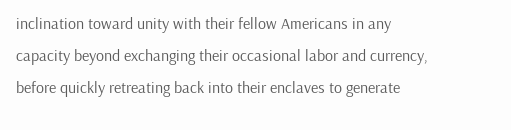inclination toward unity with their fellow Americans in any capacity beyond exchanging their occasional labor and currency, before quickly retreating back into their enclaves to generate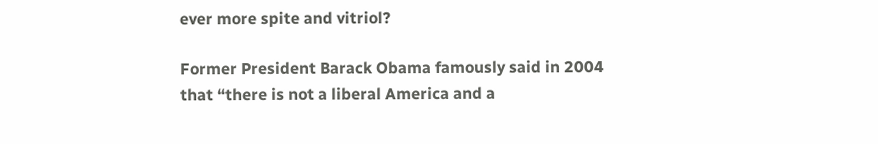ever more spite and vitriol?

Former President Barack Obama famously said in 2004 that “there is not a liberal America and a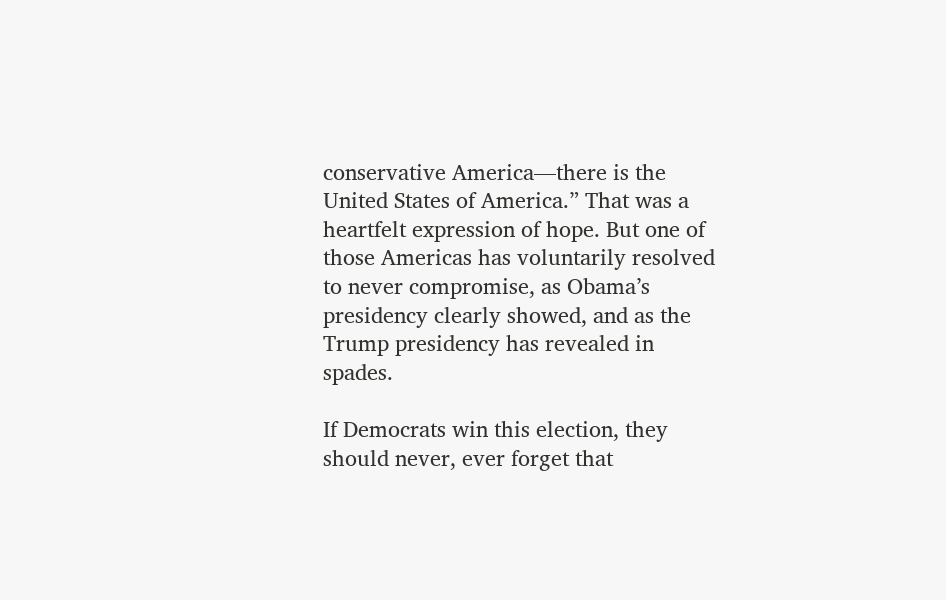conservative America—there is the United States of America.” That was a heartfelt expression of hope. But one of those Americas has voluntarily resolved to never compromise, as Obama’s presidency clearly showed, and as the Trump presidency has revealed in spades.

If Democrats win this election, they should never, ever forget that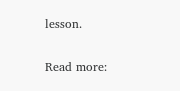lesson.

Read more: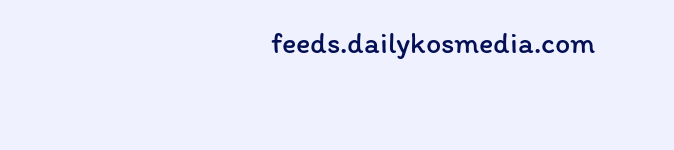feeds.dailykosmedia.com